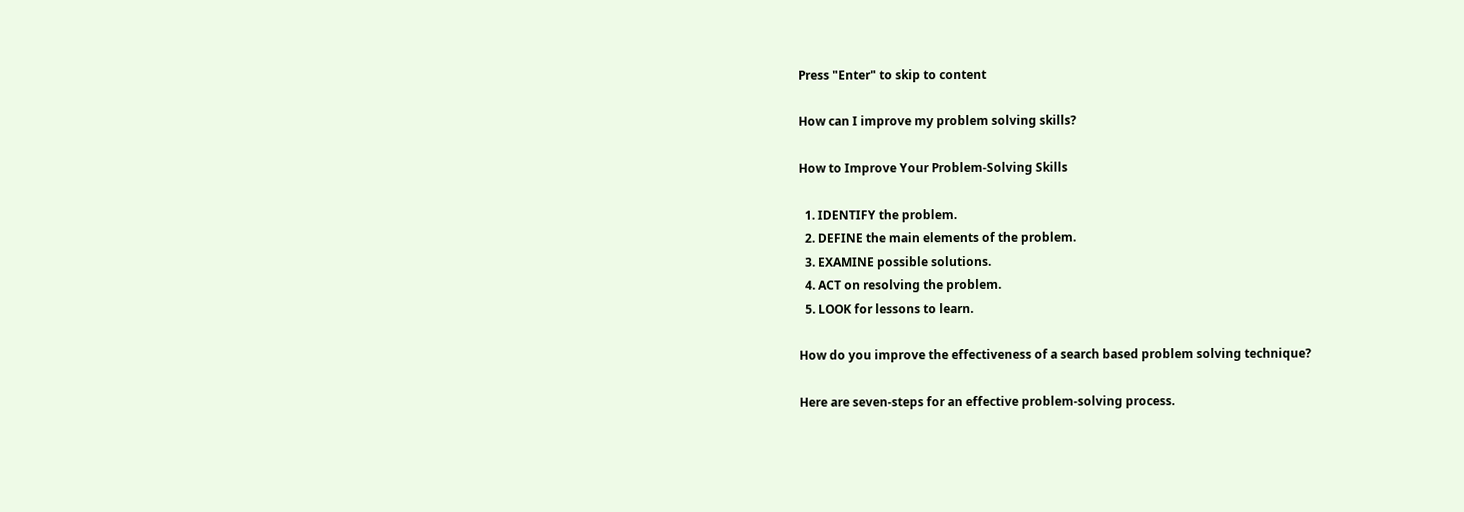Press "Enter" to skip to content

How can I improve my problem solving skills?

How to Improve Your Problem-Solving Skills

  1. IDENTIFY the problem.
  2. DEFINE the main elements of the problem.
  3. EXAMINE possible solutions.
  4. ACT on resolving the problem.
  5. LOOK for lessons to learn.

How do you improve the effectiveness of a search based problem solving technique?

Here are seven-steps for an effective problem-solving process.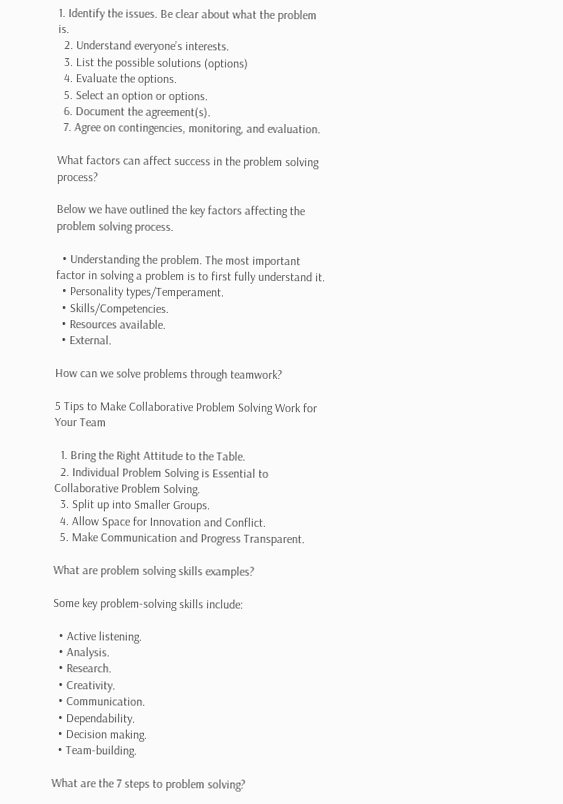1. Identify the issues. Be clear about what the problem is.
  2. Understand everyone’s interests.
  3. List the possible solutions (options)
  4. Evaluate the options.
  5. Select an option or options.
  6. Document the agreement(s).
  7. Agree on contingencies, monitoring, and evaluation.

What factors can affect success in the problem solving process?

Below we have outlined the key factors affecting the problem solving process.

  • Understanding the problem. The most important factor in solving a problem is to first fully understand it.
  • Personality types/Temperament.
  • Skills/Competencies.
  • Resources available.
  • External.

How can we solve problems through teamwork?

5 Tips to Make Collaborative Problem Solving Work for Your Team

  1. Bring the Right Attitude to the Table.
  2. Individual Problem Solving is Essential to Collaborative Problem Solving.
  3. Split up into Smaller Groups.
  4. Allow Space for Innovation and Conflict.
  5. Make Communication and Progress Transparent.

What are problem solving skills examples?

Some key problem-solving skills include:

  • Active listening.
  • Analysis.
  • Research.
  • Creativity.
  • Communication.
  • Dependability.
  • Decision making.
  • Team-building.

What are the 7 steps to problem solving?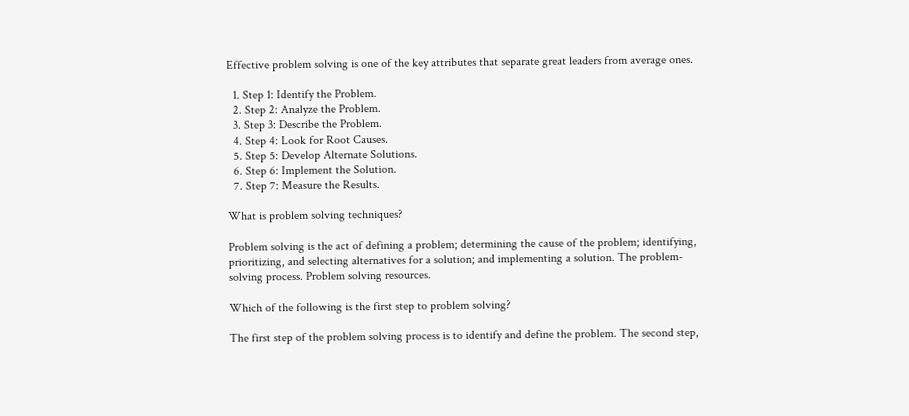Effective problem solving is one of the key attributes that separate great leaders from average ones.

  1. Step 1: Identify the Problem.
  2. Step 2: Analyze the Problem.
  3. Step 3: Describe the Problem.
  4. Step 4: Look for Root Causes.
  5. Step 5: Develop Alternate Solutions.
  6. Step 6: Implement the Solution.
  7. Step 7: Measure the Results.

What is problem solving techniques?

Problem solving is the act of defining a problem; determining the cause of the problem; identifying, prioritizing, and selecting alternatives for a solution; and implementing a solution. The problem-solving process. Problem solving resources.

Which of the following is the first step to problem solving?

The first step of the problem solving process is to identify and define the problem. The second step,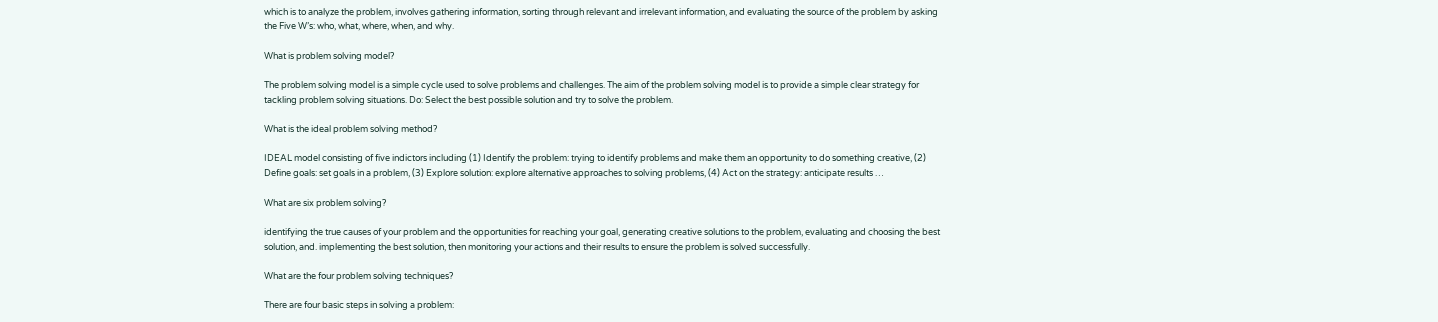which is to analyze the problem, involves gathering information, sorting through relevant and irrelevant information, and evaluating the source of the problem by asking the Five W’s: who, what, where, when, and why.

What is problem solving model?

The problem solving model is a simple cycle used to solve problems and challenges. The aim of the problem solving model is to provide a simple clear strategy for tackling problem solving situations. Do: Select the best possible solution and try to solve the problem.

What is the ideal problem solving method?

IDEAL model consisting of five indictors including (1) Identify the problem: trying to identify problems and make them an opportunity to do something creative, (2) Define goals: set goals in a problem, (3) Explore solution: explore alternative approaches to solving problems, (4) Act on the strategy: anticipate results …

What are six problem solving?

identifying the true causes of your problem and the opportunities for reaching your goal, generating creative solutions to the problem, evaluating and choosing the best solution, and. implementing the best solution, then monitoring your actions and their results to ensure the problem is solved successfully.

What are the four problem solving techniques?

There are four basic steps in solving a problem: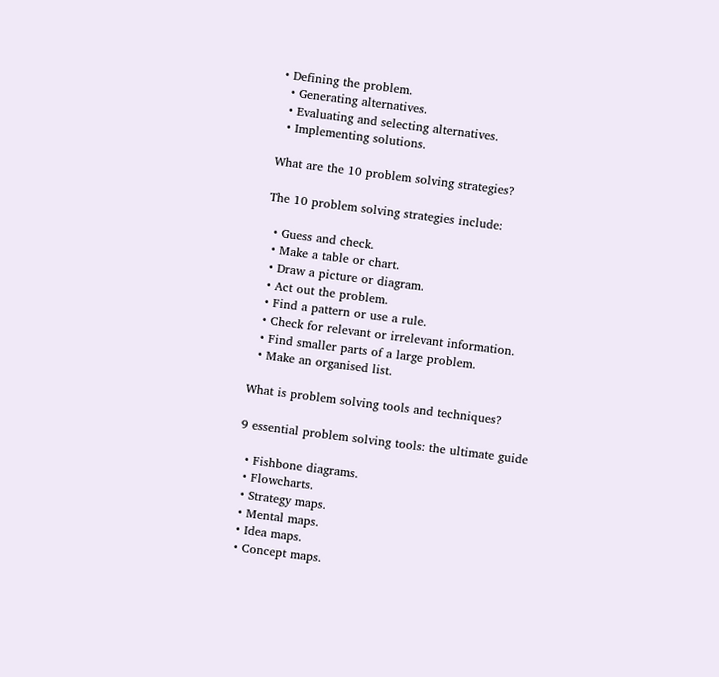• Defining the problem.
  • Generating alternatives.
  • Evaluating and selecting alternatives.
  • Implementing solutions.

What are the 10 problem solving strategies?

The 10 problem solving strategies include:

  • Guess and check.
  • Make a table or chart.
  • Draw a picture or diagram.
  • Act out the problem.
  • Find a pattern or use a rule.
  • Check for relevant or irrelevant information.
  • Find smaller parts of a large problem.
  • Make an organised list.

What is problem solving tools and techniques?

9 essential problem solving tools: the ultimate guide

  • Fishbone diagrams.
  • Flowcharts.
  • Strategy maps.
  • Mental maps.
  • Idea maps.
  • Concept maps.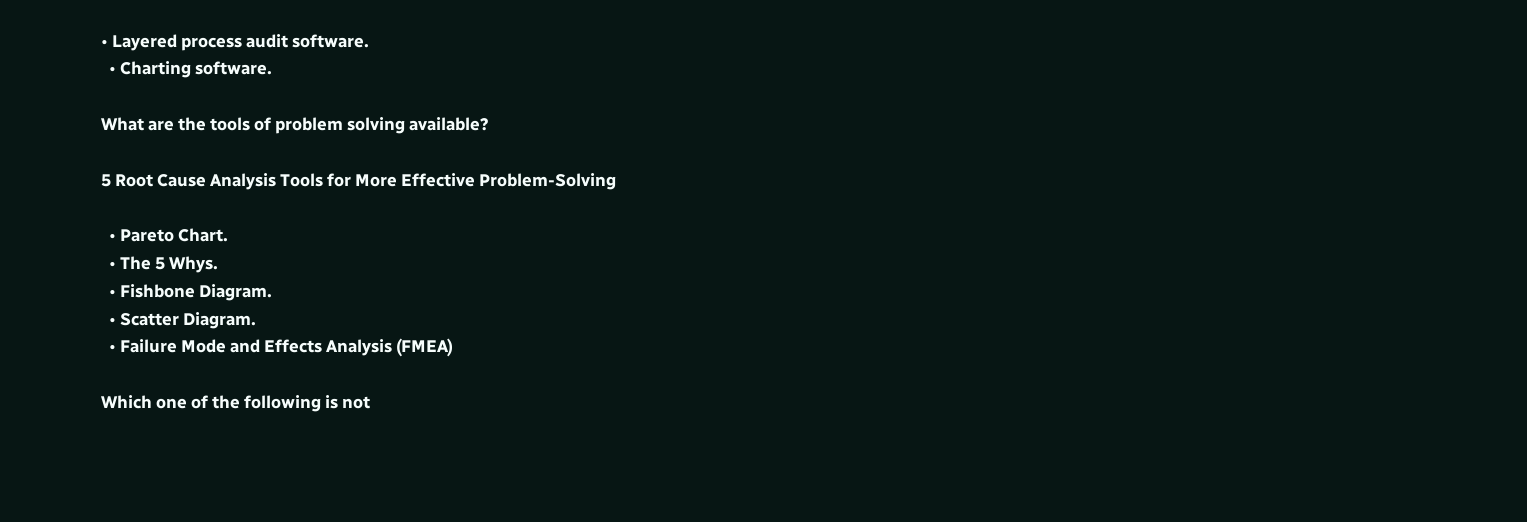• Layered process audit software.
  • Charting software.

What are the tools of problem solving available?

5 Root Cause Analysis Tools for More Effective Problem-Solving

  • Pareto Chart.
  • The 5 Whys.
  • Fishbone Diagram.
  • Scatter Diagram.
  • Failure Mode and Effects Analysis (FMEA)

Which one of the following is not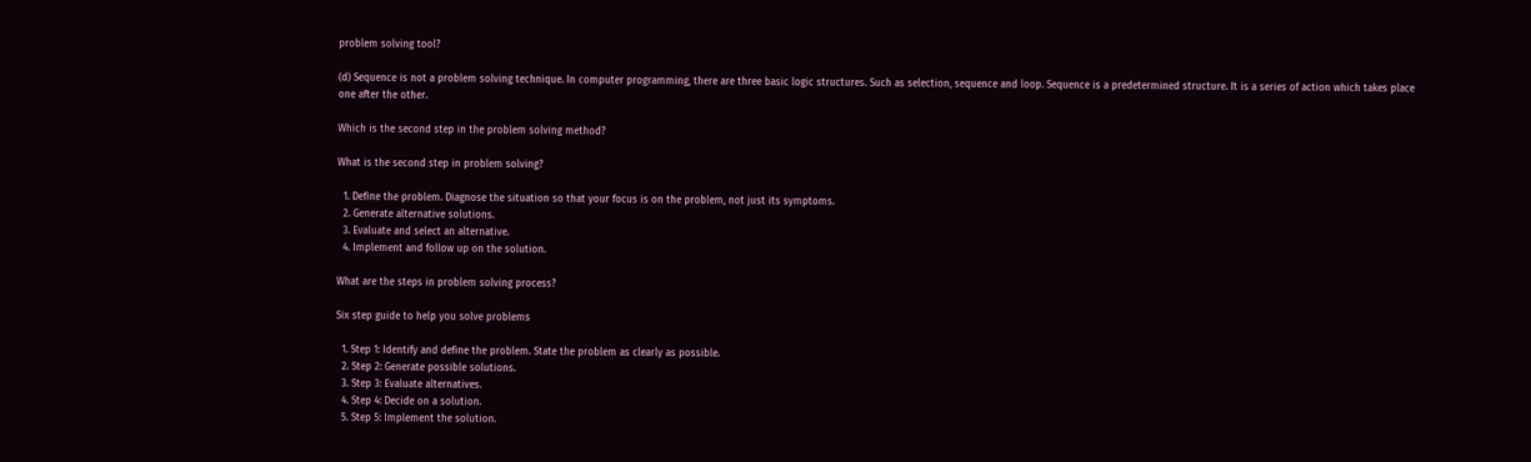problem solving tool?

(d) Sequence is not a problem solving technique. In computer programming, there are three basic logic structures. Such as selection, sequence and loop. Sequence is a predetermined structure. It is a series of action which takes place one after the other.

Which is the second step in the problem solving method?

What is the second step in problem solving?

  1. Define the problem. Diagnose the situation so that your focus is on the problem, not just its symptoms.
  2. Generate alternative solutions.
  3. Evaluate and select an alternative.
  4. Implement and follow up on the solution.

What are the steps in problem solving process?

Six step guide to help you solve problems

  1. Step 1: Identify and define the problem. State the problem as clearly as possible.
  2. Step 2: Generate possible solutions.
  3. Step 3: Evaluate alternatives.
  4. Step 4: Decide on a solution.
  5. Step 5: Implement the solution.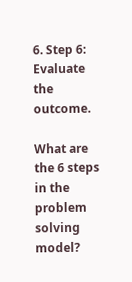6. Step 6: Evaluate the outcome.

What are the 6 steps in the problem solving model?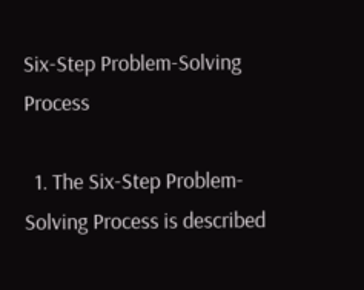Six-Step Problem-Solving Process

  1. The Six-Step Problem-Solving Process is described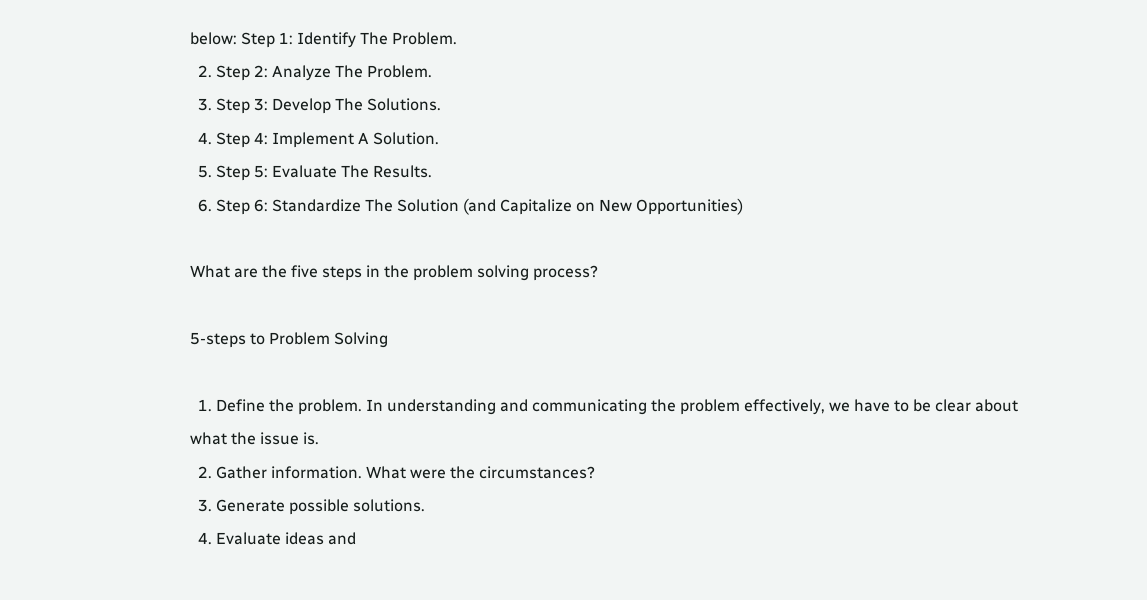below: Step 1: Identify The Problem.
  2. Step 2: Analyze The Problem.
  3. Step 3: Develop The Solutions.
  4. Step 4: Implement A Solution.
  5. Step 5: Evaluate The Results.
  6. Step 6: Standardize The Solution (and Capitalize on New Opportunities)

What are the five steps in the problem solving process?

5-steps to Problem Solving

  1. Define the problem. In understanding and communicating the problem effectively, we have to be clear about what the issue is.
  2. Gather information. What were the circumstances?
  3. Generate possible solutions.
  4. Evaluate ideas and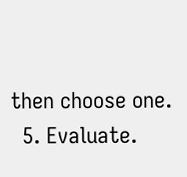then choose one.
  5. Evaluate.